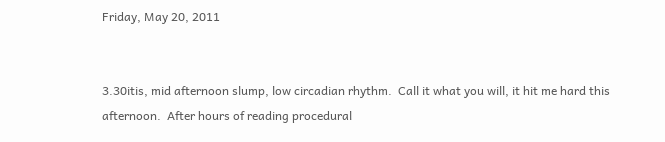Friday, May 20, 2011


3.30itis, mid afternoon slump, low circadian rhythm.  Call it what you will, it hit me hard this afternoon.  After hours of reading procedural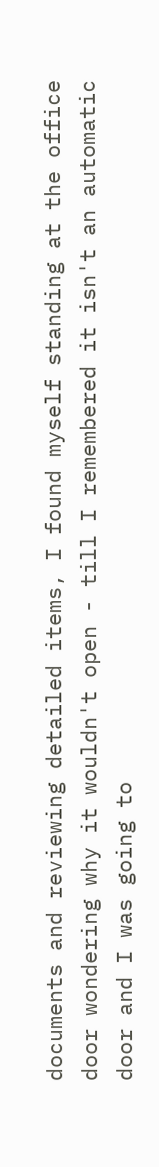documents and reviewing detailed items, I found myself standing at the office door wondering why it wouldn't open - till I remembered it isn't an automatic door and I was going to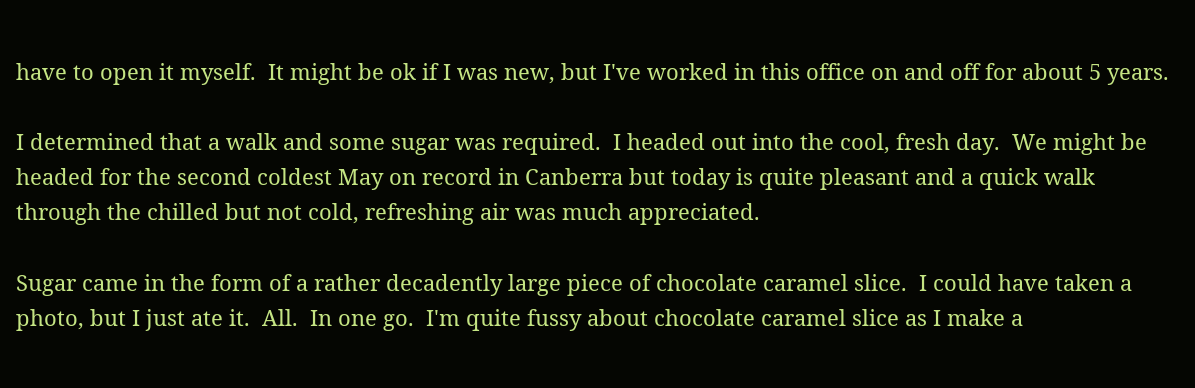have to open it myself.  It might be ok if I was new, but I've worked in this office on and off for about 5 years.

I determined that a walk and some sugar was required.  I headed out into the cool, fresh day.  We might be headed for the second coldest May on record in Canberra but today is quite pleasant and a quick walk through the chilled but not cold, refreshing air was much appreciated.

Sugar came in the form of a rather decadently large piece of chocolate caramel slice.  I could have taken a photo, but I just ate it.  All.  In one go.  I'm quite fussy about chocolate caramel slice as I make a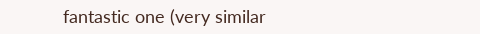fantastic one (very similar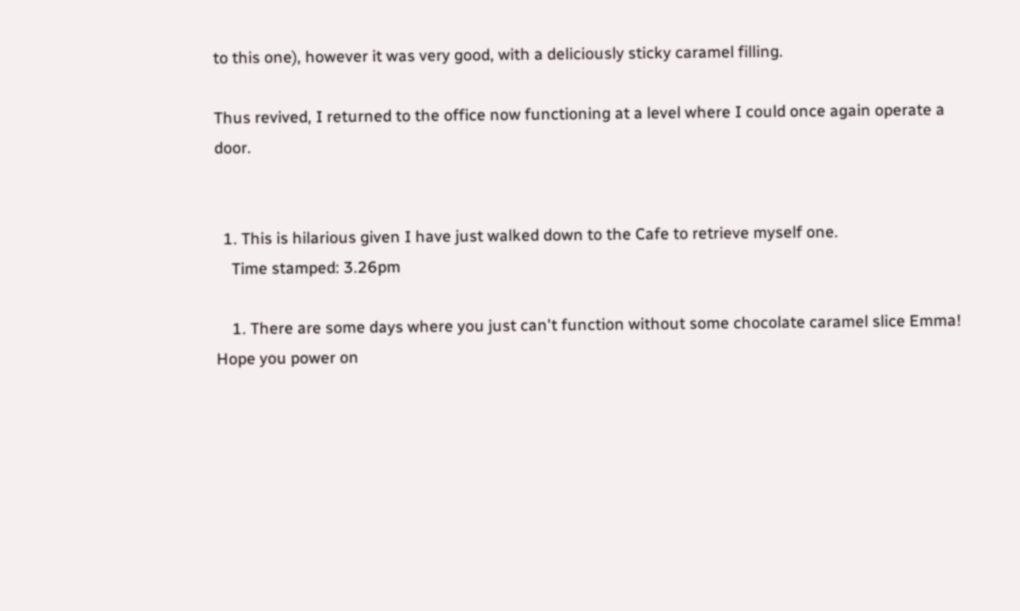to this one), however it was very good, with a deliciously sticky caramel filling.

Thus revived, I returned to the office now functioning at a level where I could once again operate a door.


  1. This is hilarious given I have just walked down to the Cafe to retrieve myself one.
    Time stamped: 3.26pm

    1. There are some days where you just can't function without some chocolate caramel slice Emma! Hope you power on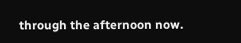through the afternoon now.